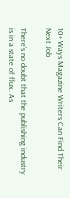10+ Ways Magazine Writers Can Find Their Next Job

There’s no doubt that the publishing industry is in a state of flux. As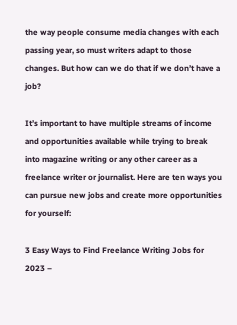the way people consume media changes with each passing year, so must writers adapt to those changes. But how can we do that if we don’t have a job?

It’s important to have multiple streams of income and opportunities available while trying to break into magazine writing or any other career as a freelance writer or journalist. Here are ten ways you can pursue new jobs and create more opportunities for yourself:

3 Easy Ways to Find Freelance Writing Jobs for 2023 –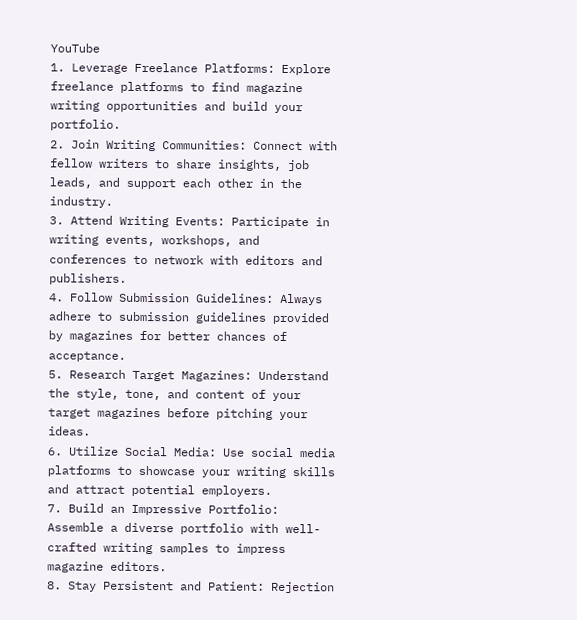YouTube
1. Leverage Freelance Platforms: Explore freelance platforms to find magazine writing opportunities and build your portfolio.
2. Join Writing Communities: Connect with fellow writers to share insights, job leads, and support each other in the industry.
3. Attend Writing Events: Participate in writing events, workshops, and conferences to network with editors and publishers.
4. Follow Submission Guidelines: Always adhere to submission guidelines provided by magazines for better chances of acceptance.
5. Research Target Magazines: Understand the style, tone, and content of your target magazines before pitching your ideas.
6. Utilize Social Media: Use social media platforms to showcase your writing skills and attract potential employers.
7. Build an Impressive Portfolio: Assemble a diverse portfolio with well-crafted writing samples to impress magazine editors.
8. Stay Persistent and Patient: Rejection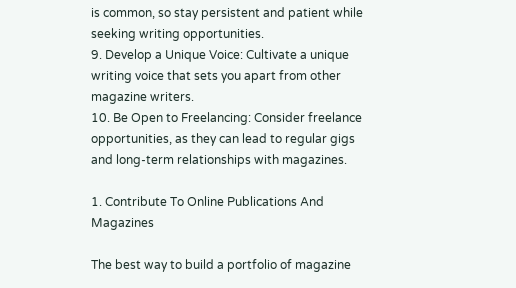is common, so stay persistent and patient while seeking writing opportunities.
9. Develop a Unique Voice: Cultivate a unique writing voice that sets you apart from other magazine writers.
10. Be Open to Freelancing: Consider freelance opportunities, as they can lead to regular gigs and long-term relationships with magazines.

1. Contribute To Online Publications And Magazines

The best way to build a portfolio of magazine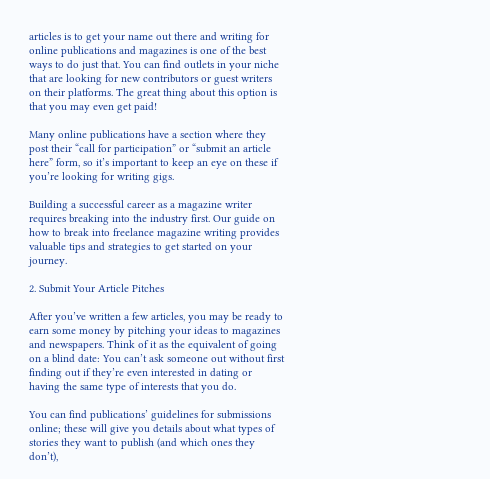articles is to get your name out there and writing for online publications and magazines is one of the best ways to do just that. You can find outlets in your niche that are looking for new contributors or guest writers on their platforms. The great thing about this option is that you may even get paid!

Many online publications have a section where they post their “call for participation” or “submit an article here” form, so it’s important to keep an eye on these if you’re looking for writing gigs.

Building a successful career as a magazine writer requires breaking into the industry first. Our guide on how to break into freelance magazine writing provides valuable tips and strategies to get started on your journey.

2. Submit Your Article Pitches

After you’ve written a few articles, you may be ready to earn some money by pitching your ideas to magazines and newspapers. Think of it as the equivalent of going on a blind date: You can’t ask someone out without first finding out if they’re even interested in dating or having the same type of interests that you do.

You can find publications’ guidelines for submissions online; these will give you details about what types of stories they want to publish (and which ones they don’t),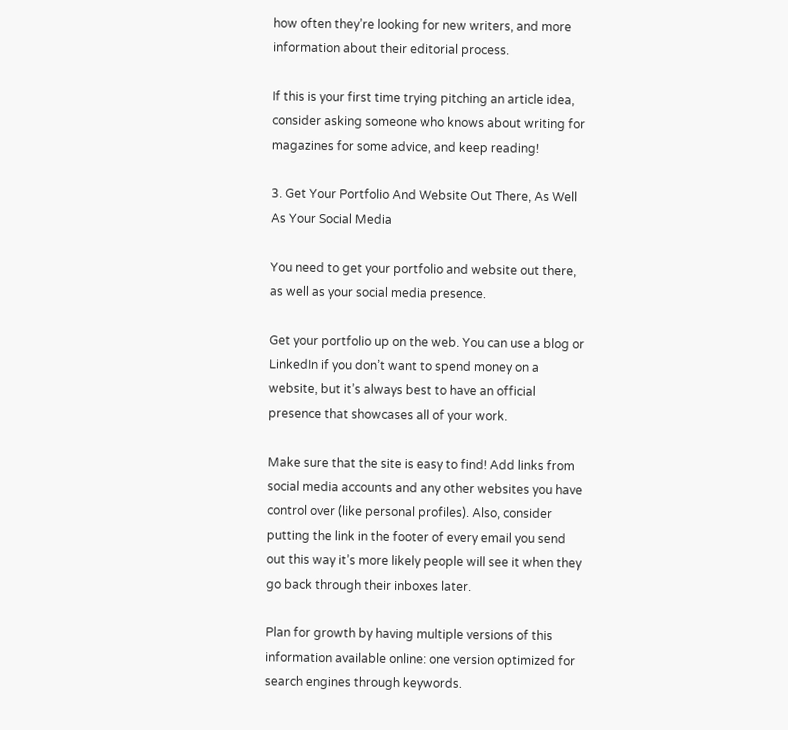how often they’re looking for new writers, and more information about their editorial process.

If this is your first time trying pitching an article idea, consider asking someone who knows about writing for magazines for some advice, and keep reading!

3. Get Your Portfolio And Website Out There, As Well As Your Social Media

You need to get your portfolio and website out there, as well as your social media presence.

Get your portfolio up on the web. You can use a blog or LinkedIn if you don’t want to spend money on a website, but it’s always best to have an official presence that showcases all of your work.

Make sure that the site is easy to find! Add links from social media accounts and any other websites you have control over (like personal profiles). Also, consider putting the link in the footer of every email you send out this way it’s more likely people will see it when they go back through their inboxes later.

Plan for growth by having multiple versions of this information available online: one version optimized for search engines through keywords.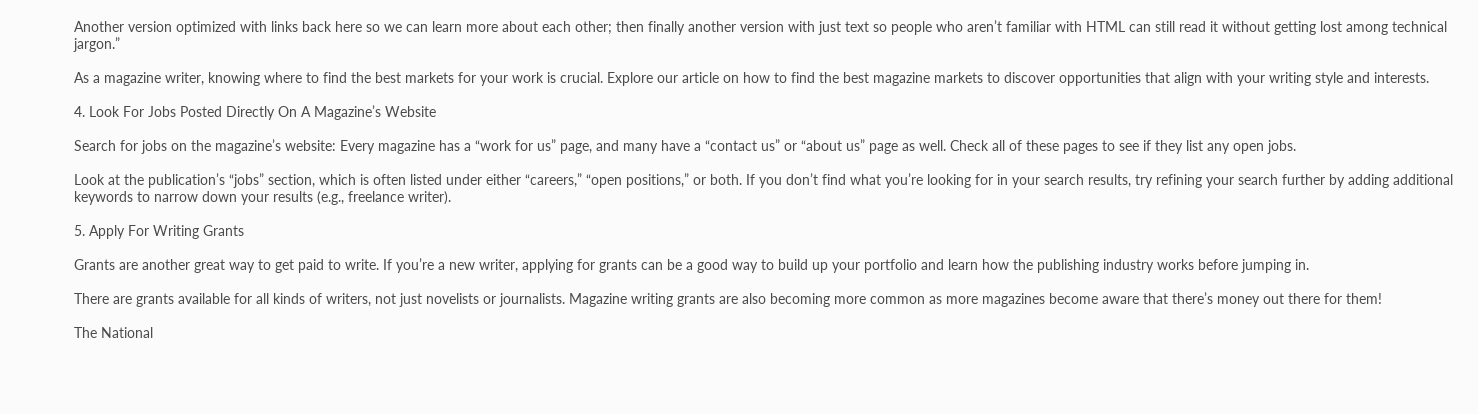Another version optimized with links back here so we can learn more about each other; then finally another version with just text so people who aren’t familiar with HTML can still read it without getting lost among technical jargon.”

As a magazine writer, knowing where to find the best markets for your work is crucial. Explore our article on how to find the best magazine markets to discover opportunities that align with your writing style and interests.

4. Look For Jobs Posted Directly On A Magazine’s Website

Search for jobs on the magazine’s website: Every magazine has a “work for us” page, and many have a “contact us” or “about us” page as well. Check all of these pages to see if they list any open jobs.

Look at the publication’s “jobs” section, which is often listed under either “careers,” “open positions,” or both. If you don’t find what you’re looking for in your search results, try refining your search further by adding additional keywords to narrow down your results (e.g., freelance writer).

5. Apply For Writing Grants

Grants are another great way to get paid to write. If you’re a new writer, applying for grants can be a good way to build up your portfolio and learn how the publishing industry works before jumping in.

There are grants available for all kinds of writers, not just novelists or journalists. Magazine writing grants are also becoming more common as more magazines become aware that there’s money out there for them!

The National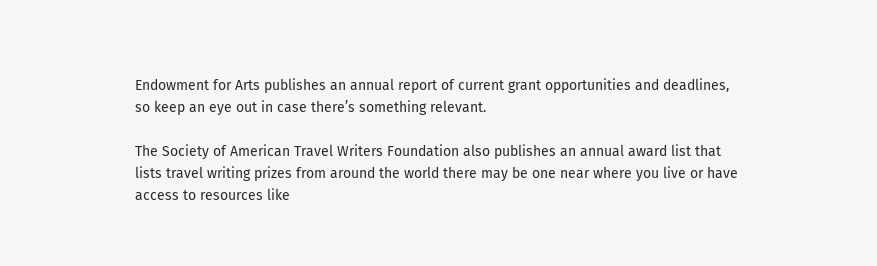Endowment for Arts publishes an annual report of current grant opportunities and deadlines, so keep an eye out in case there’s something relevant.

The Society of American Travel Writers Foundation also publishes an annual award list that lists travel writing prizes from around the world there may be one near where you live or have access to resources like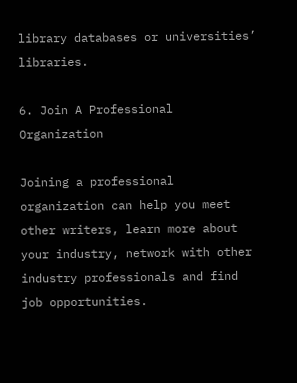library databases or universities’ libraries.

6. Join A Professional Organization

Joining a professional organization can help you meet other writers, learn more about your industry, network with other industry professionals and find job opportunities.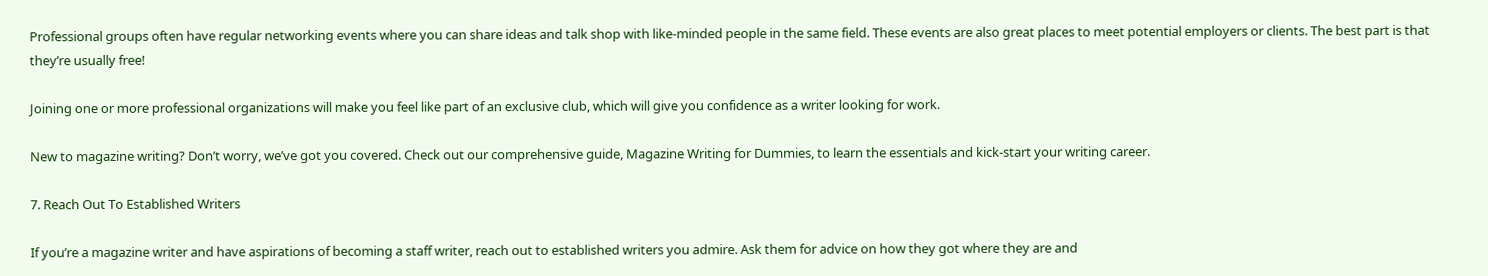Professional groups often have regular networking events where you can share ideas and talk shop with like-minded people in the same field. These events are also great places to meet potential employers or clients. The best part is that they’re usually free!

Joining one or more professional organizations will make you feel like part of an exclusive club, which will give you confidence as a writer looking for work.

New to magazine writing? Don’t worry, we’ve got you covered. Check out our comprehensive guide, Magazine Writing for Dummies, to learn the essentials and kick-start your writing career.

7. Reach Out To Established Writers

If you’re a magazine writer and have aspirations of becoming a staff writer, reach out to established writers you admire. Ask them for advice on how they got where they are and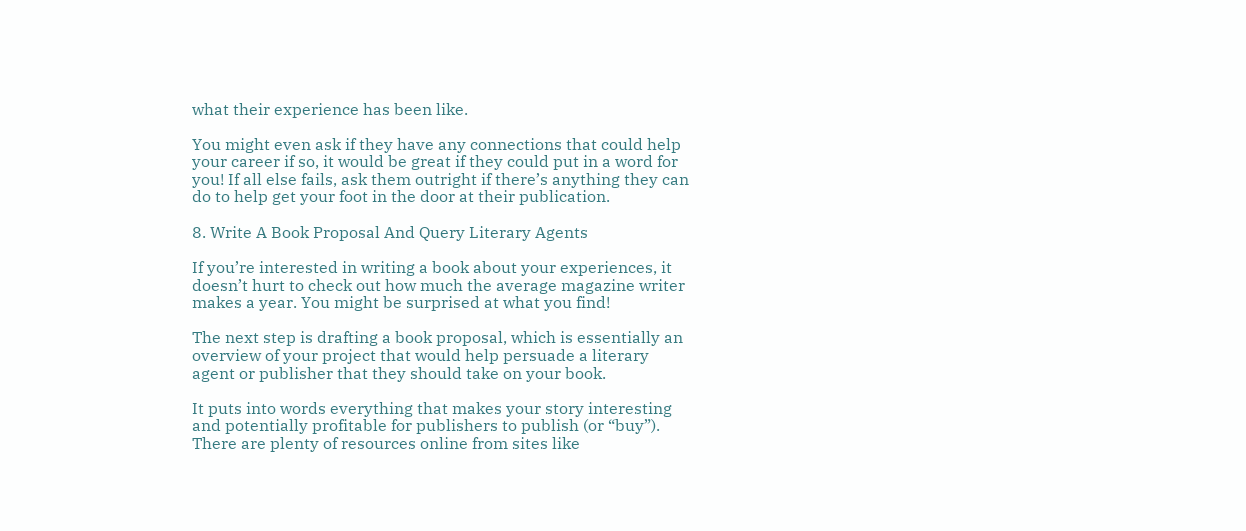what their experience has been like.

You might even ask if they have any connections that could help your career if so, it would be great if they could put in a word for you! If all else fails, ask them outright if there’s anything they can do to help get your foot in the door at their publication.

8. Write A Book Proposal And Query Literary Agents

If you’re interested in writing a book about your experiences, it doesn’t hurt to check out how much the average magazine writer makes a year. You might be surprised at what you find!

The next step is drafting a book proposal, which is essentially an overview of your project that would help persuade a literary agent or publisher that they should take on your book.

It puts into words everything that makes your story interesting and potentially profitable for publishers to publish (or “buy”). There are plenty of resources online from sites like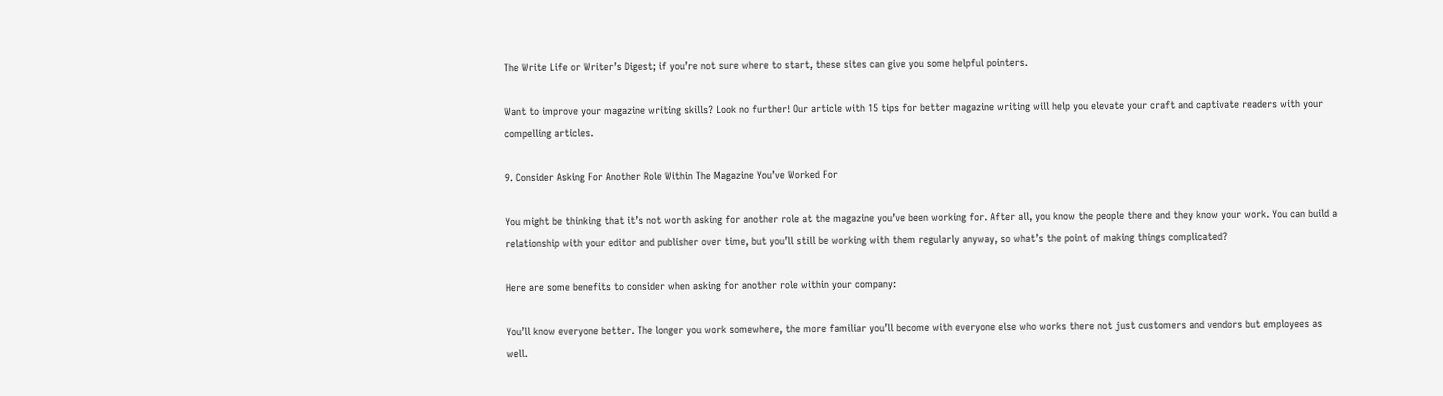The Write Life or Writer’s Digest; if you’re not sure where to start, these sites can give you some helpful pointers.

Want to improve your magazine writing skills? Look no further! Our article with 15 tips for better magazine writing will help you elevate your craft and captivate readers with your compelling articles.

9. Consider Asking For Another Role Within The Magazine You’ve Worked For

You might be thinking that it’s not worth asking for another role at the magazine you’ve been working for. After all, you know the people there and they know your work. You can build a relationship with your editor and publisher over time, but you’ll still be working with them regularly anyway, so what’s the point of making things complicated?

Here are some benefits to consider when asking for another role within your company:

You’ll know everyone better. The longer you work somewhere, the more familiar you’ll become with everyone else who works there not just customers and vendors but employees as well.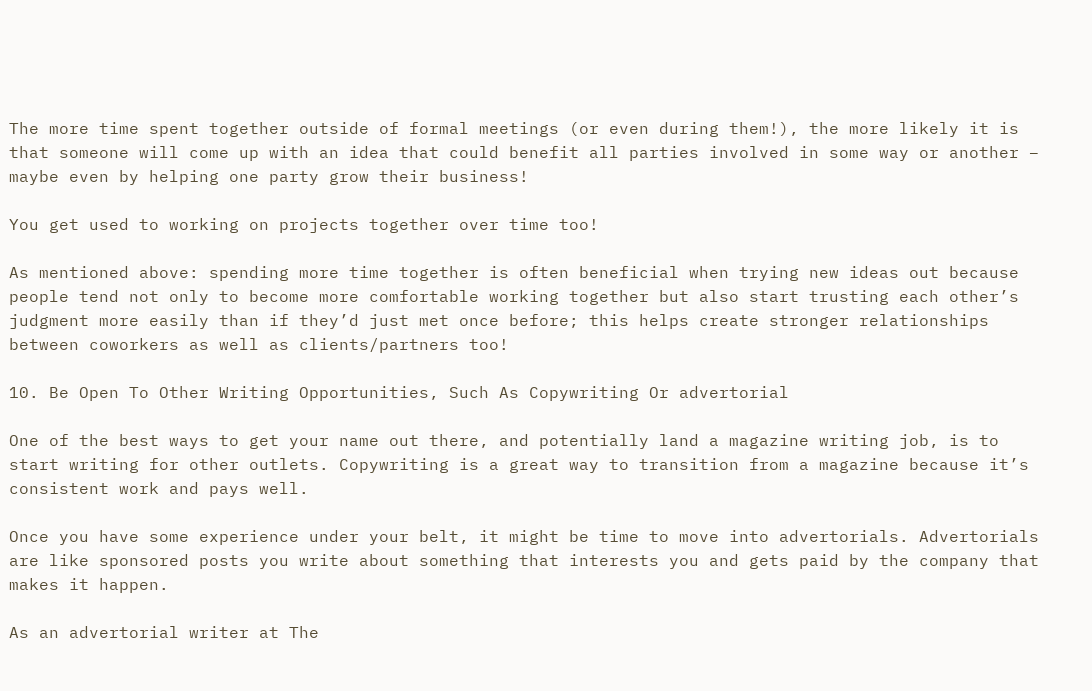The more time spent together outside of formal meetings (or even during them!), the more likely it is that someone will come up with an idea that could benefit all parties involved in some way or another – maybe even by helping one party grow their business!

You get used to working on projects together over time too!

As mentioned above: spending more time together is often beneficial when trying new ideas out because people tend not only to become more comfortable working together but also start trusting each other’s judgment more easily than if they’d just met once before; this helps create stronger relationships between coworkers as well as clients/partners too!

10. Be Open To Other Writing Opportunities, Such As Copywriting Or advertorial

One of the best ways to get your name out there, and potentially land a magazine writing job, is to start writing for other outlets. Copywriting is a great way to transition from a magazine because it’s consistent work and pays well.

Once you have some experience under your belt, it might be time to move into advertorials. Advertorials are like sponsored posts you write about something that interests you and gets paid by the company that makes it happen.

As an advertorial writer at The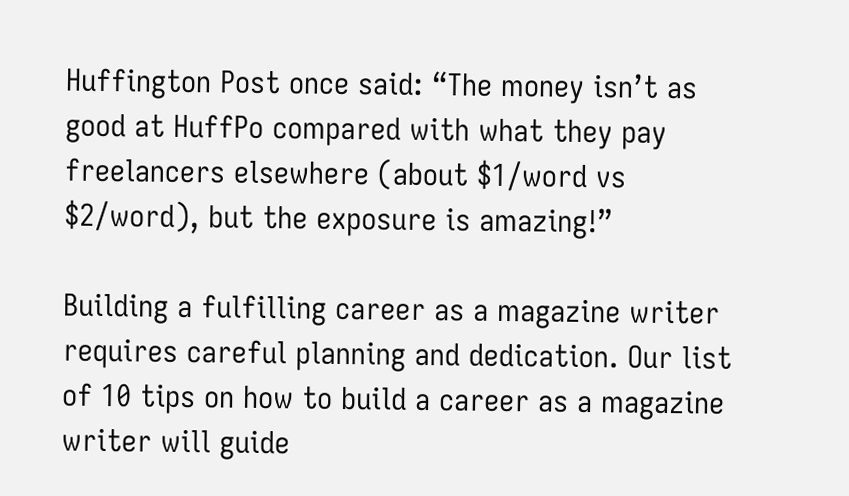Huffington Post once said: “The money isn’t as good at HuffPo compared with what they pay freelancers elsewhere (about $1/word vs $2/word), but the exposure is amazing!”

Building a fulfilling career as a magazine writer requires careful planning and dedication. Our list of 10 tips on how to build a career as a magazine writer will guide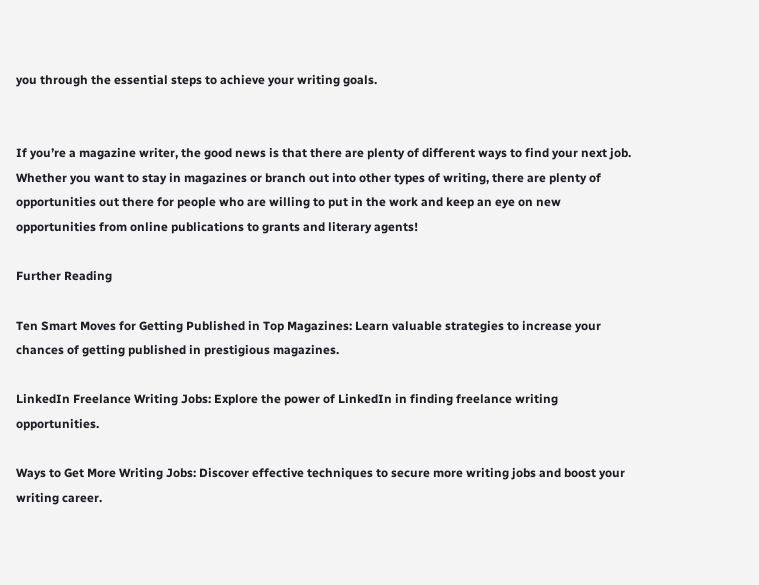you through the essential steps to achieve your writing goals.


If you’re a magazine writer, the good news is that there are plenty of different ways to find your next job. Whether you want to stay in magazines or branch out into other types of writing, there are plenty of opportunities out there for people who are willing to put in the work and keep an eye on new opportunities from online publications to grants and literary agents!

Further Reading

Ten Smart Moves for Getting Published in Top Magazines: Learn valuable strategies to increase your chances of getting published in prestigious magazines.

LinkedIn Freelance Writing Jobs: Explore the power of LinkedIn in finding freelance writing opportunities.

Ways to Get More Writing Jobs: Discover effective techniques to secure more writing jobs and boost your writing career.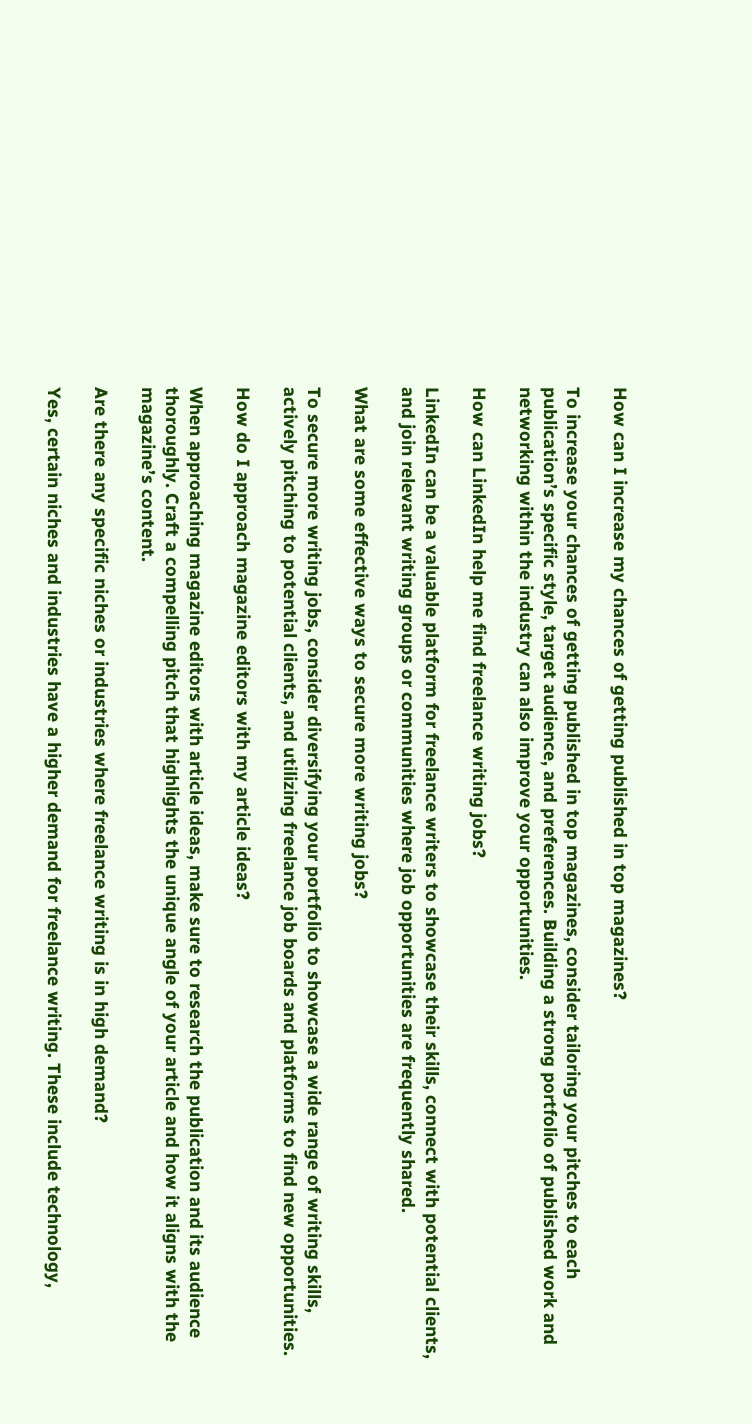How can I increase my chances of getting published in top magazines?

To increase your chances of getting published in top magazines, consider tailoring your pitches to each publication’s specific style, target audience, and preferences. Building a strong portfolio of published work and networking within the industry can also improve your opportunities.

How can LinkedIn help me find freelance writing jobs?

LinkedIn can be a valuable platform for freelance writers to showcase their skills, connect with potential clients, and join relevant writing groups or communities where job opportunities are frequently shared.

What are some effective ways to secure more writing jobs?

To secure more writing jobs, consider diversifying your portfolio to showcase a wide range of writing skills, actively pitching to potential clients, and utilizing freelance job boards and platforms to find new opportunities.

How do I approach magazine editors with my article ideas?

When approaching magazine editors with article ideas, make sure to research the publication and its audience thoroughly. Craft a compelling pitch that highlights the unique angle of your article and how it aligns with the magazine’s content.

Are there any specific niches or industries where freelance writing is in high demand?

Yes, certain niches and industries have a higher demand for freelance writing. These include technology,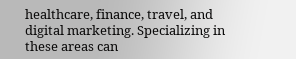healthcare, finance, travel, and digital marketing. Specializing in these areas can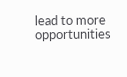lead to more opportunities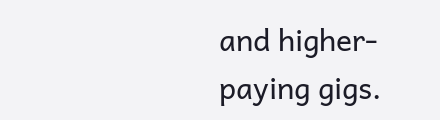and higher-paying gigs.